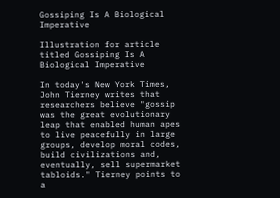Gossiping Is A Biological Imperative

Illustration for article titled Gossiping Is A Biological Imperative

In today's New York Times, John Tierney writes that researchers believe "gossip was the great evolutionary leap that enabled human apes to live peacefully in large groups, develop moral codes, build civilizations and, eventually, sell supermarket tabloids." Tierney points to a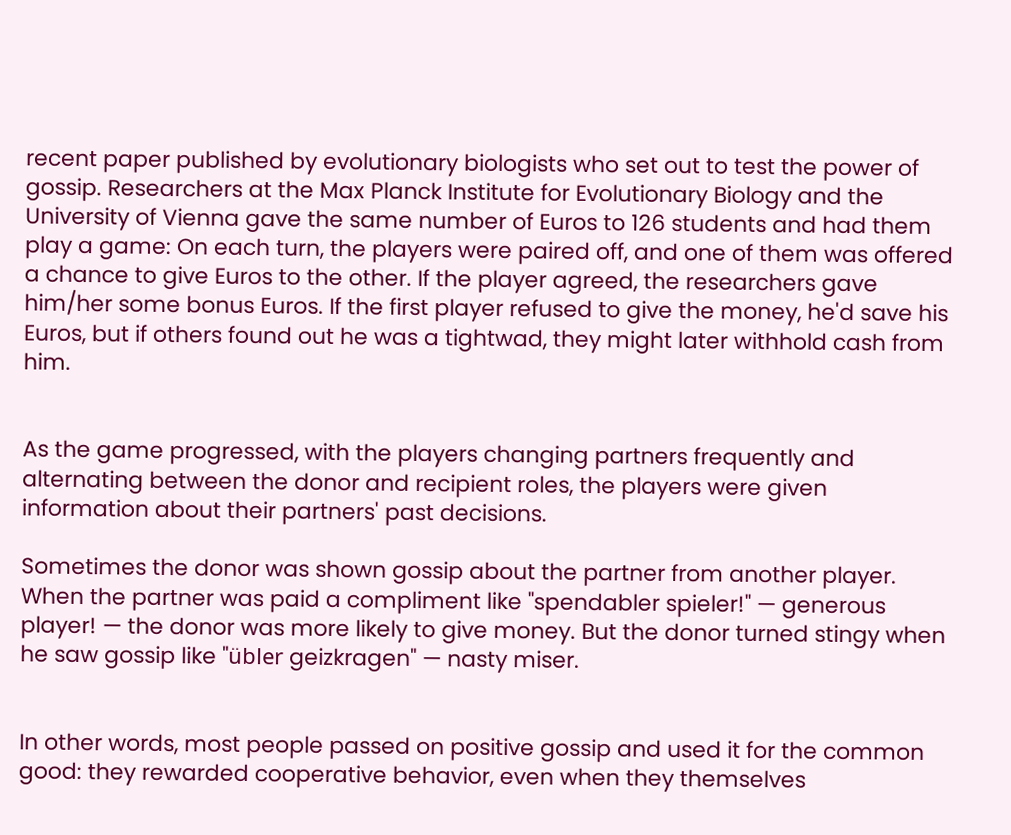recent paper published by evolutionary biologists who set out to test the power of gossip. Researchers at the Max Planck Institute for Evolutionary Biology and the University of Vienna gave the same number of Euros to 126 students and had them play a game: On each turn, the players were paired off, and one of them was offered a chance to give Euros to the other. If the player agreed, the researchers gave him/her some bonus Euros. If the first player refused to give the money, he'd save his Euros, but if others found out he was a tightwad, they might later withhold cash from him.


As the game progressed, with the players changing partners frequently and alternating between the donor and recipient roles, the players were given information about their partners' past decisions.

Sometimes the donor was shown gossip about the partner from another player. When the partner was paid a compliment like "spendabler spieler!" — generous player! — the donor was more likely to give money. But the donor turned stingy when he saw gossip like "übler geizkragen" — nasty miser.


In other words, most people passed on positive gossip and used it for the common good: they rewarded cooperative behavior, even when they themselves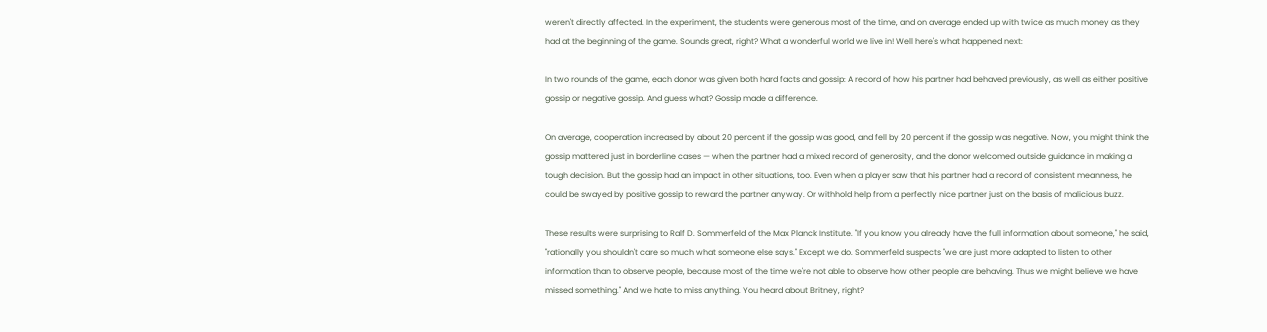weren't directly affected. In the experiment, the students were generous most of the time, and on average ended up with twice as much money as they had at the beginning of the game. Sounds great, right? What a wonderful world we live in! Well here's what happened next:

In two rounds of the game, each donor was given both hard facts and gossip: A record of how his partner had behaved previously, as well as either positive gossip or negative gossip. And guess what? Gossip made a difference.

On average, cooperation increased by about 20 percent if the gossip was good, and fell by 20 percent if the gossip was negative. Now, you might think the gossip mattered just in borderline cases — when the partner had a mixed record of generosity, and the donor welcomed outside guidance in making a tough decision. But the gossip had an impact in other situations, too. Even when a player saw that his partner had a record of consistent meanness, he could be swayed by positive gossip to reward the partner anyway. Or withhold help from a perfectly nice partner just on the basis of malicious buzz.

These results were surprising to Ralf D. Sommerfeld of the Max Planck Institute. "If you know you already have the full information about someone," he said, "rationally you shouldn't care so much what someone else says." Except we do. Sommerfeld suspects "we are just more adapted to listen to other information than to observe people, because most of the time we're not able to observe how other people are behaving. Thus we might believe we have missed something." And we hate to miss anything. You heard about Britney, right?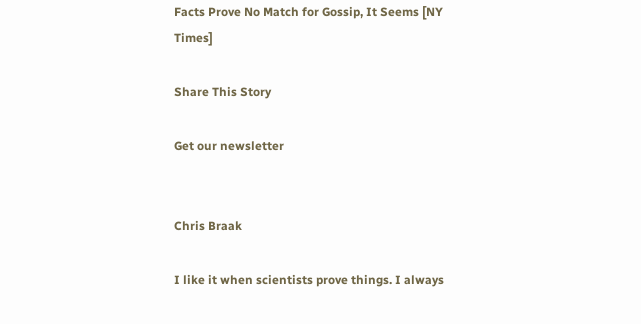Facts Prove No Match for Gossip, It Seems [NY Times]

Share This Story

Get our newsletter


Chris Braak

I like it when scientists prove things. I always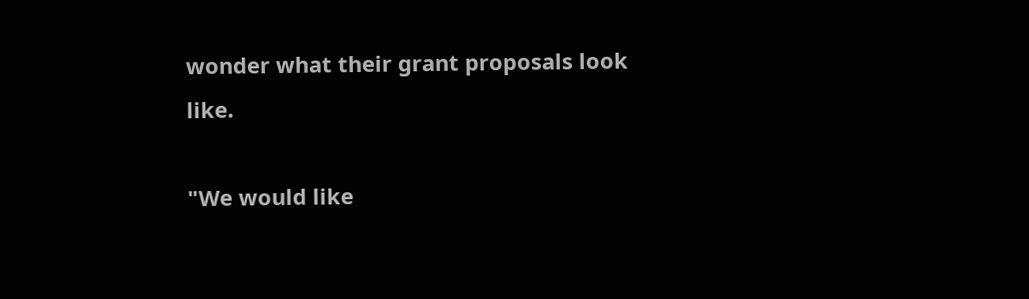wonder what their grant proposals look like.

"We would like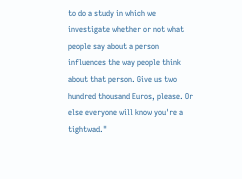to do a study in which we investigate whether or not what people say about a person influences the way people think about that person. Give us two hundred thousand Euros, please. Or else everyone will know you're a tightwad."